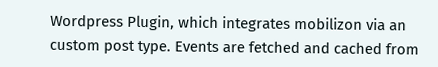Wordpress Plugin, which integrates mobilizon via an custom post type. Events are fetched and cached from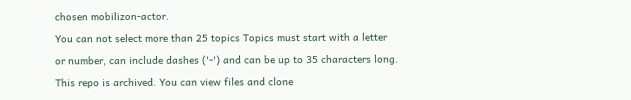chosen mobilizon-actor.
You can not select more than 25 topics Topics must start with a letter or number, can include dashes ('-') and can be up to 35 characters long.
This repo is archived. You can view files and clone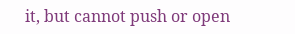it, but cannot push or open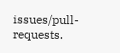issues/pull-requests.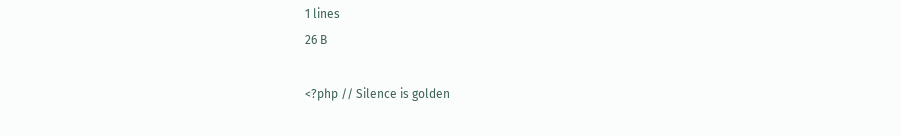1 lines
26 B

<?php // Silence is golden